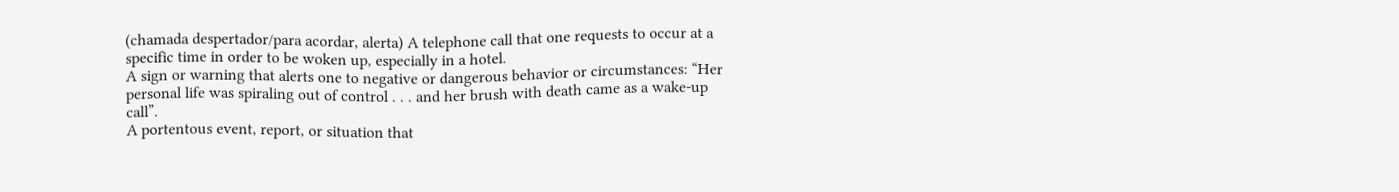(chamada despertador/para acordar, alerta) A telephone call that one requests to occur at a specific time in order to be woken up, especially in a hotel.
A sign or warning that alerts one to negative or dangerous behavior or circumstances: “Her personal life was spiraling out of control . . . and her brush with death came as a wake-up call”.
A portentous event, report, or situation that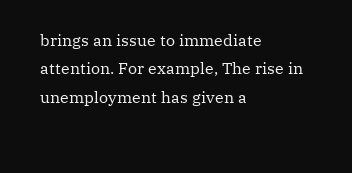brings an issue to immediate attention. For example, The rise in unemployment has given a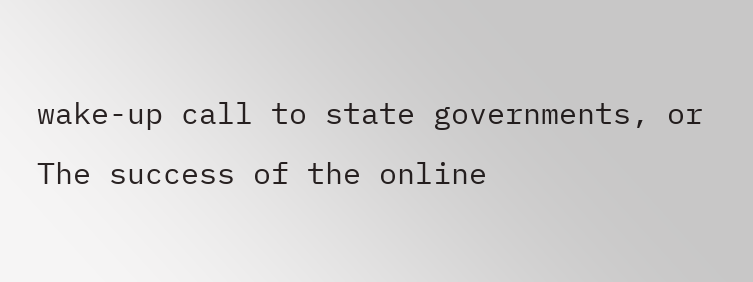wake-up call to state governments, or The success of the online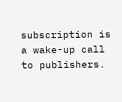subscription is a wake-up call to publishers.